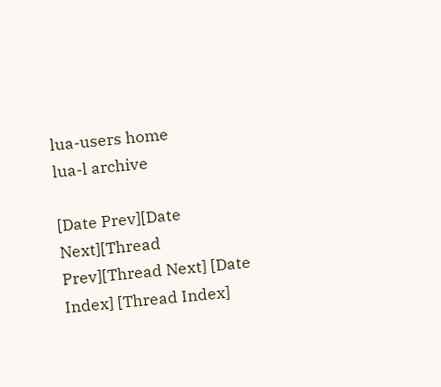lua-users home
lua-l archive

[Date Prev][Date Next][Thread Prev][Thread Next] [Date Index] [Thread Index]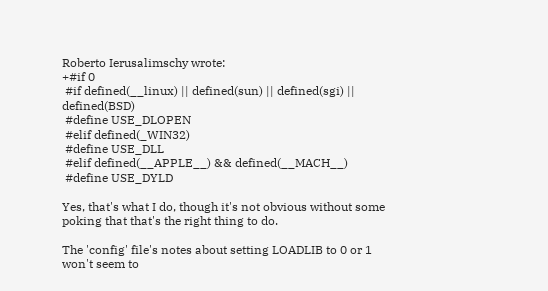Roberto Ierusalimschy wrote:
+#if 0
 #if defined(__linux) || defined(sun) || defined(sgi) || defined(BSD)
 #define USE_DLOPEN
 #elif defined(_WIN32)
 #define USE_DLL
 #elif defined(__APPLE__) && defined(__MACH__)
 #define USE_DYLD

Yes, that's what I do, though it's not obvious without some
poking that that's the right thing to do.

The 'config' file's notes about setting LOADLIB to 0 or 1
won't seem to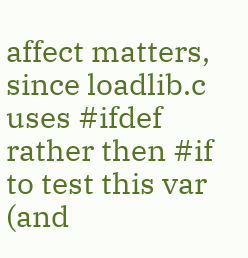affect matters, since loadlib.c uses #ifdef
rather then #if to test this var (and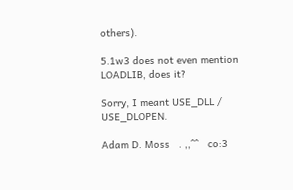others).

5.1w3 does not even mention LOADLIB, does it?

Sorry, I meant USE_DLL / USE_DLOPEN.

Adam D. Moss   . ,,^^   co:3